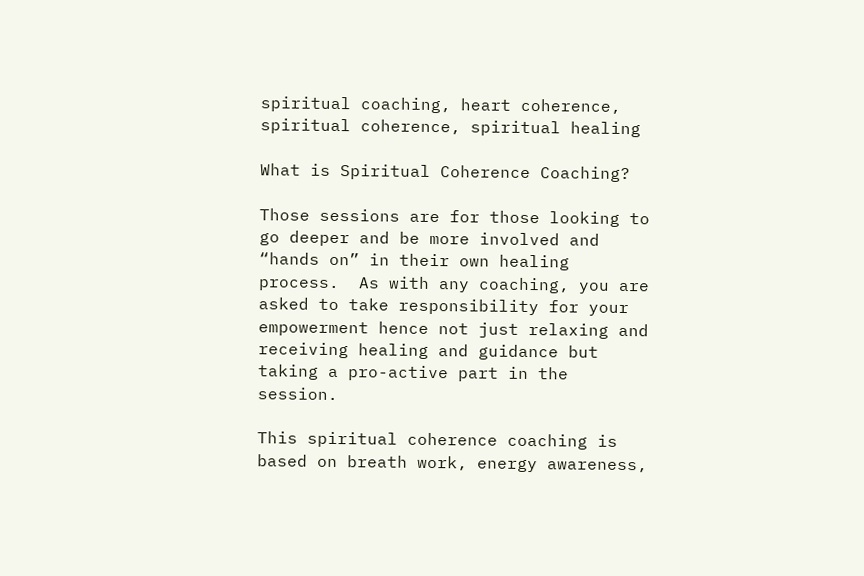spiritual coaching, heart coherence, spiritual coherence, spiritual healing

What is Spiritual Coherence Coaching?

Those sessions are for those looking to go deeper and be more involved and “hands on” in their own healing process.  As with any coaching, you are asked to take responsibility for your empowerment hence not just relaxing and receiving healing and guidance but taking a pro-active part in the session.

This spiritual coherence coaching is based on breath work, energy awareness,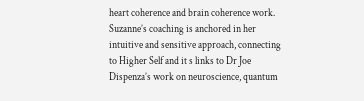heart coherence and brain coherence work. Suzanne’s coaching is anchored in her intuitive and sensitive approach, connecting to Higher Self and it s links to Dr Joe Dispenza’s work on neuroscience, quantum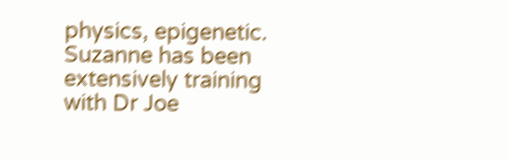physics, epigenetic. Suzanne has been extensively training with Dr Joe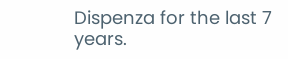Dispenza for the last 7 years.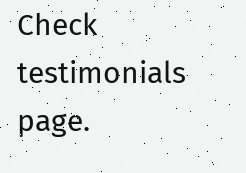Check testimonials page.